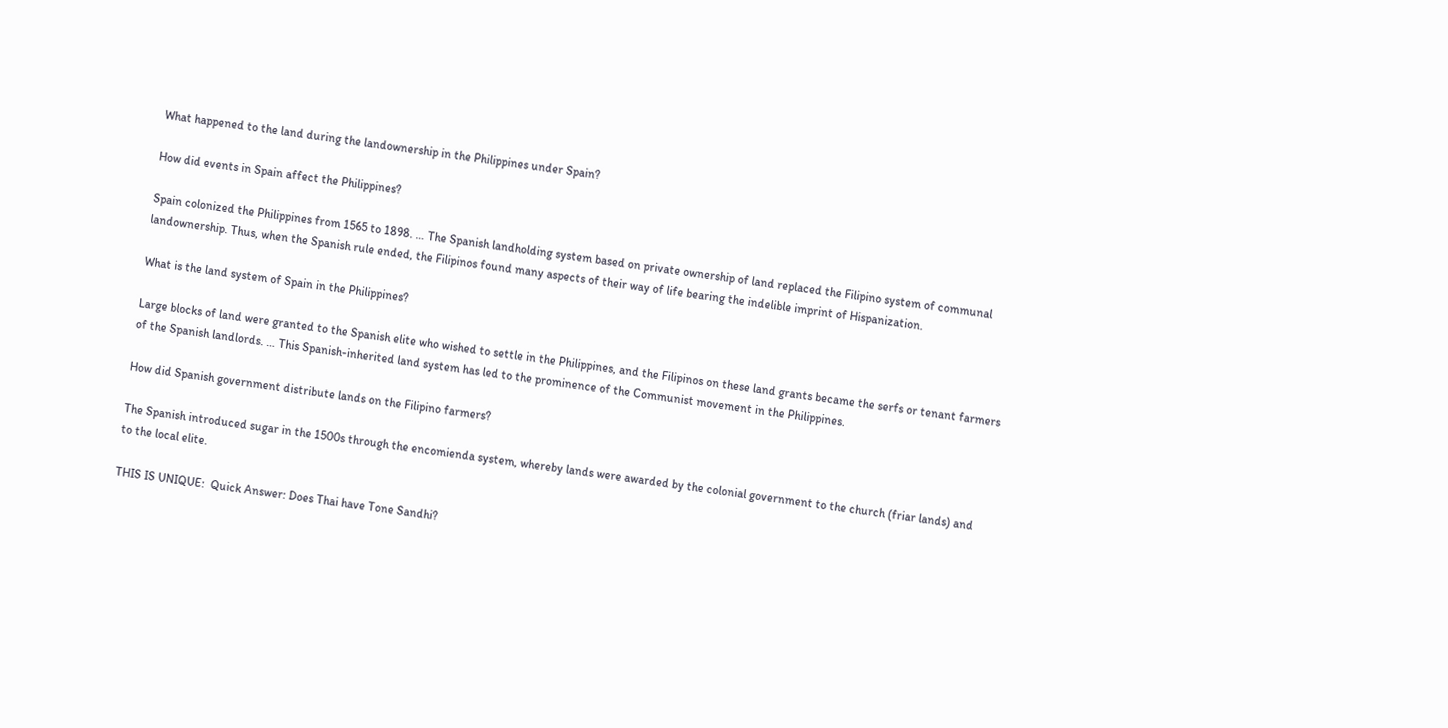What happened to the land during the landownership in the Philippines under Spain?

How did events in Spain affect the Philippines?

Spain colonized the Philippines from 1565 to 1898. … The Spanish landholding system based on private ownership of land replaced the Filipino system of communal landownership. Thus, when the Spanish rule ended, the Filipinos found many aspects of their way of life bearing the indelible imprint of Hispanization.

What is the land system of Spain in the Philippines?

Large blocks of land were granted to the Spanish elite who wished to settle in the Philippines, and the Filipinos on these land grants became the serfs or tenant farmers of the Spanish landlords. … This Spanish-inherited land system has led to the prominence of the Communist movement in the Philippines.

How did Spanish government distribute lands on the Filipino farmers?

The Spanish introduced sugar in the 1500s through the encomienda system, whereby lands were awarded by the colonial government to the church (friar lands) and to the local elite.

THIS IS UNIQUE:  Quick Answer: Does Thai have Tone Sandhi?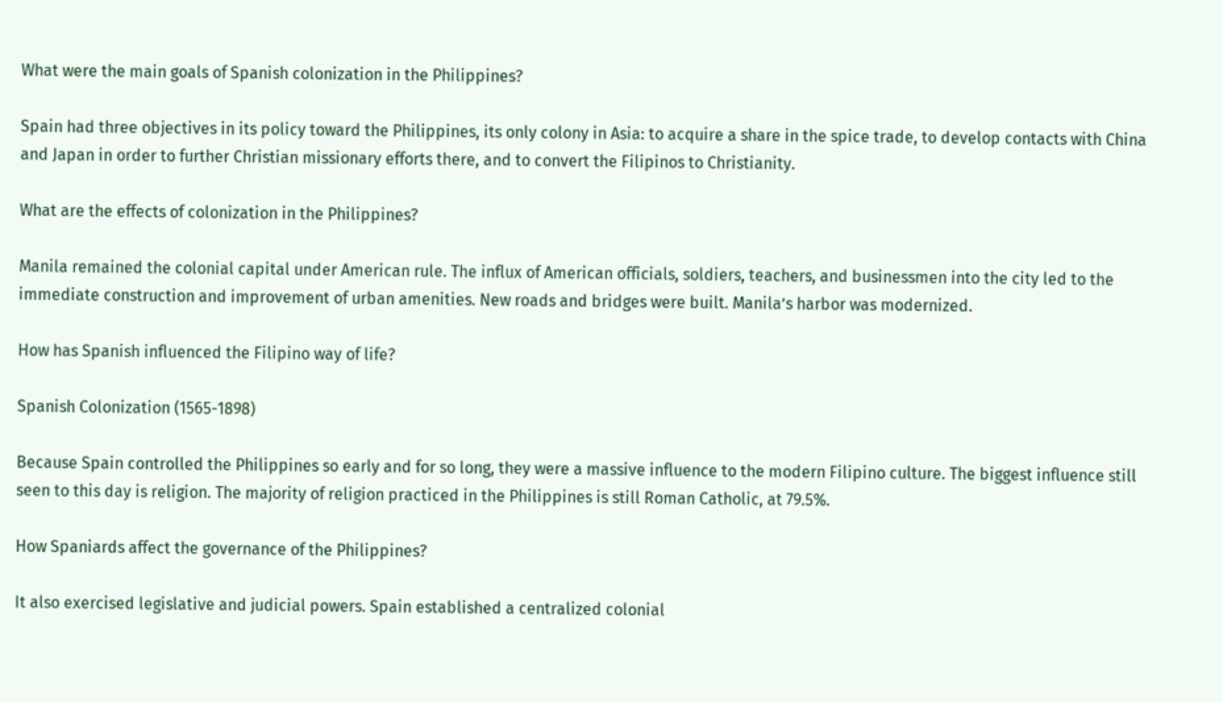What were the main goals of Spanish colonization in the Philippines?

Spain had three objectives in its policy toward the Philippines, its only colony in Asia: to acquire a share in the spice trade, to develop contacts with China and Japan in order to further Christian missionary efforts there, and to convert the Filipinos to Christianity.

What are the effects of colonization in the Philippines?

Manila remained the colonial capital under American rule. The influx of American officials, soldiers, teachers, and businessmen into the city led to the immediate construction and improvement of urban amenities. New roads and bridges were built. Manila’s harbor was modernized.

How has Spanish influenced the Filipino way of life?

Spanish Colonization (1565-1898)

Because Spain controlled the Philippines so early and for so long, they were a massive influence to the modern Filipino culture. The biggest influence still seen to this day is religion. The majority of religion practiced in the Philippines is still Roman Catholic, at 79.5%.

How Spaniards affect the governance of the Philippines?

It also exercised legislative and judicial powers. Spain established a centralized colonial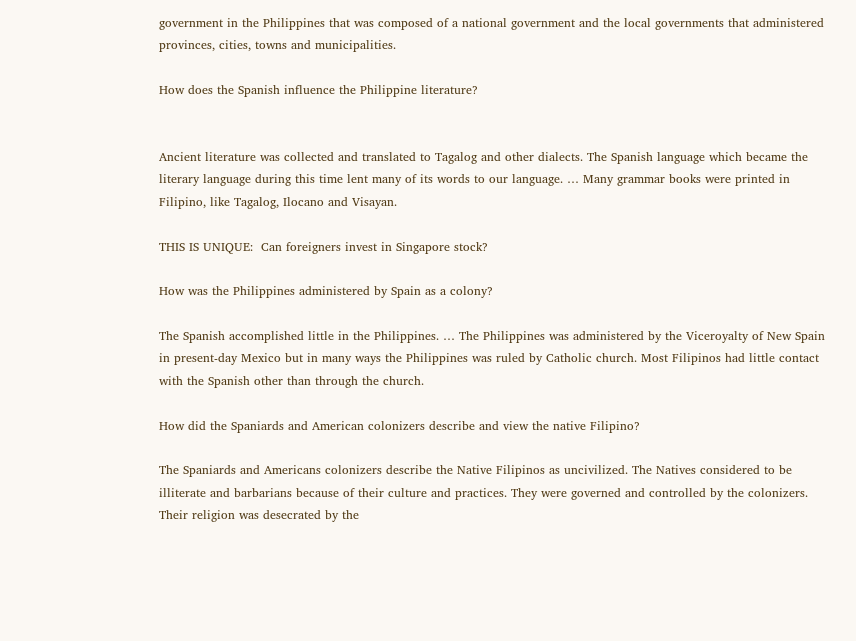government in the Philippines that was composed of a national government and the local governments that administered provinces, cities, towns and municipalities.

How does the Spanish influence the Philippine literature?


Ancient literature was collected and translated to Tagalog and other dialects. The Spanish language which became the literary language during this time lent many of its words to our language. … Many grammar books were printed in Filipino, like Tagalog, Ilocano and Visayan.

THIS IS UNIQUE:  Can foreigners invest in Singapore stock?

How was the Philippines administered by Spain as a colony?

The Spanish accomplished little in the Philippines. … The Philippines was administered by the Viceroyalty of New Spain in present-day Mexico but in many ways the Philippines was ruled by Catholic church. Most Filipinos had little contact with the Spanish other than through the church.

How did the Spaniards and American colonizers describe and view the native Filipino?

The Spaniards and Americans colonizers describe the Native Filipinos as uncivilized. The Natives considered to be illiterate and barbarians because of their culture and practices. They were governed and controlled by the colonizers. Their religion was desecrated by the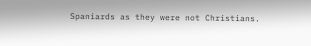Spaniards as they were not Christians.